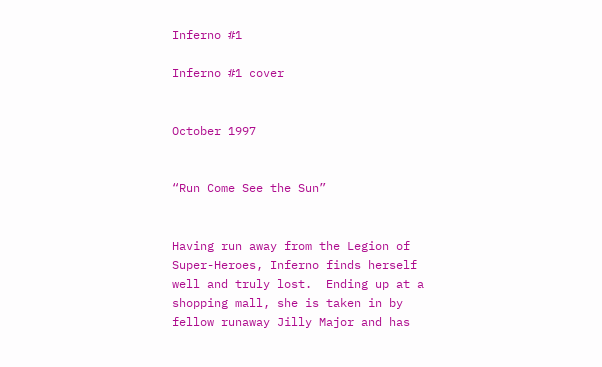Inferno #1

Inferno #1 cover


October 1997


“Run Come See the Sun”


Having run away from the Legion of Super-Heroes, Inferno finds herself well and truly lost.  Ending up at a shopping mall, she is taken in by fellow runaway Jilly Major and has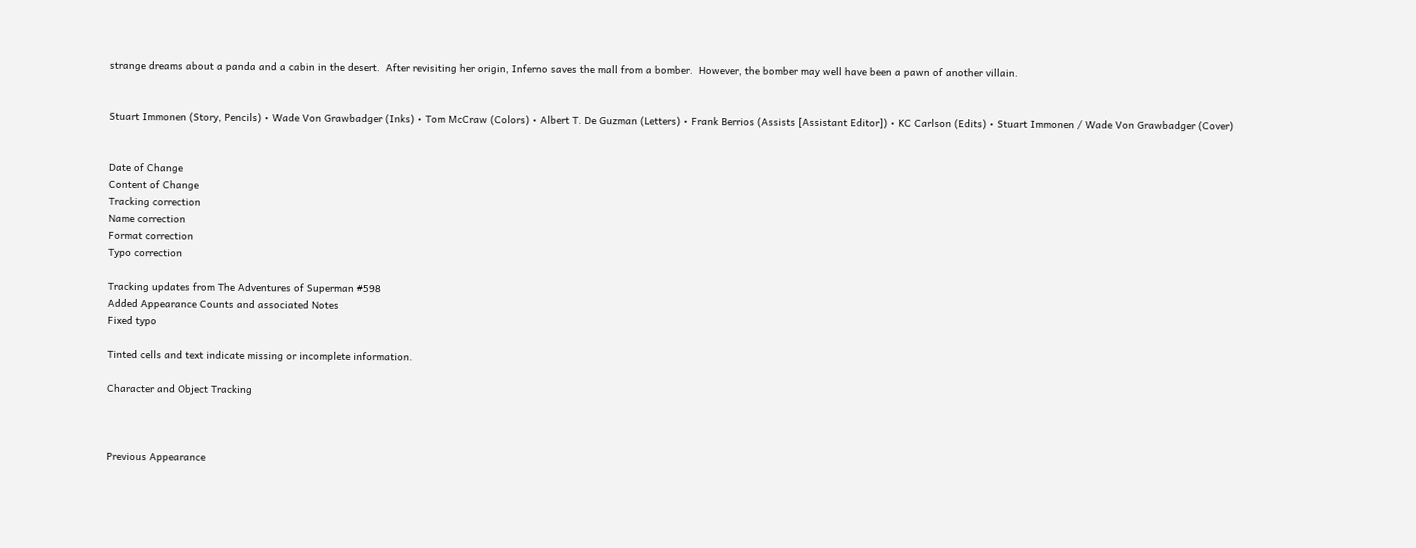strange dreams about a panda and a cabin in the desert.  After revisiting her origin, Inferno saves the mall from a bomber.  However, the bomber may well have been a pawn of another villain.


Stuart Immonen (Story, Pencils) • Wade Von Grawbadger (Inks) • Tom McCraw (Colors) • Albert T. De Guzman (Letters) • Frank Berrios (Assists [Assistant Editor]) • KC Carlson (Edits) • Stuart Immonen / Wade Von Grawbadger (Cover)


Date of Change
Content of Change
Tracking correction
Name correction
Format correction
Typo correction

Tracking updates from The Adventures of Superman #598
Added Appearance Counts and associated Notes
Fixed typo

Tinted cells and text indicate missing or incomplete information.

Character and Object Tracking



Previous Appearance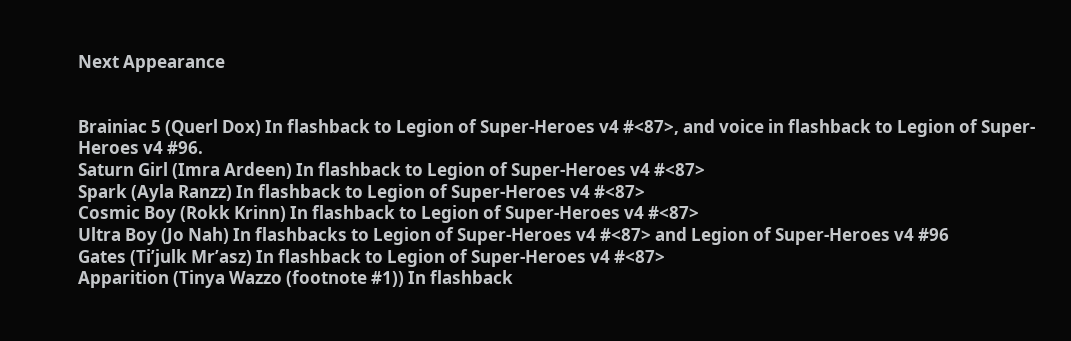Next Appearance


Brainiac 5 (Querl Dox) In flashback to Legion of Super-Heroes v4 #<87>, and voice in flashback to Legion of Super-Heroes v4 #96.
Saturn Girl (Imra Ardeen) In flashback to Legion of Super-Heroes v4 #<87>
Spark (Ayla Ranzz) In flashback to Legion of Super-Heroes v4 #<87>
Cosmic Boy (Rokk Krinn) In flashback to Legion of Super-Heroes v4 #<87>
Ultra Boy (Jo Nah) In flashbacks to Legion of Super-Heroes v4 #<87> and Legion of Super-Heroes v4 #96
Gates (Ti’julk Mr’asz) In flashback to Legion of Super-Heroes v4 #<87>
Apparition (Tinya Wazzo (footnote #1)) In flashback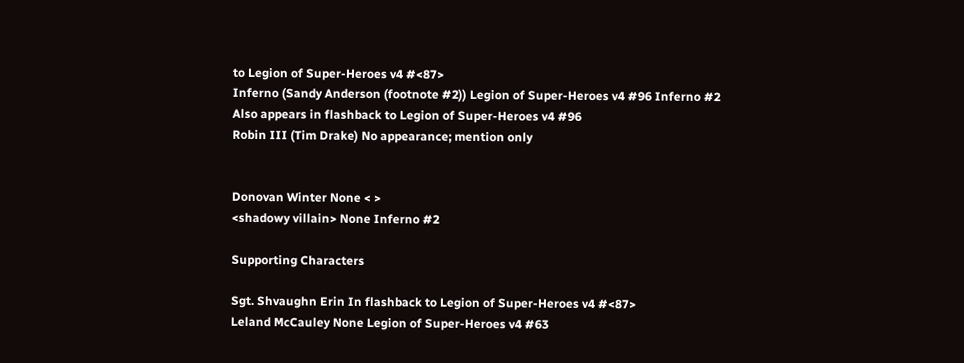to Legion of Super-Heroes v4 #<87>
Inferno (Sandy Anderson (footnote #2)) Legion of Super-Heroes v4 #96 Inferno #2
Also appears in flashback to Legion of Super-Heroes v4 #96
Robin III (Tim Drake) No appearance; mention only


Donovan Winter None < >
<shadowy villain> None Inferno #2

Supporting Characters

Sgt. Shvaughn Erin In flashback to Legion of Super-Heroes v4 #<87>
Leland McCauley None Legion of Super-Heroes v4 #63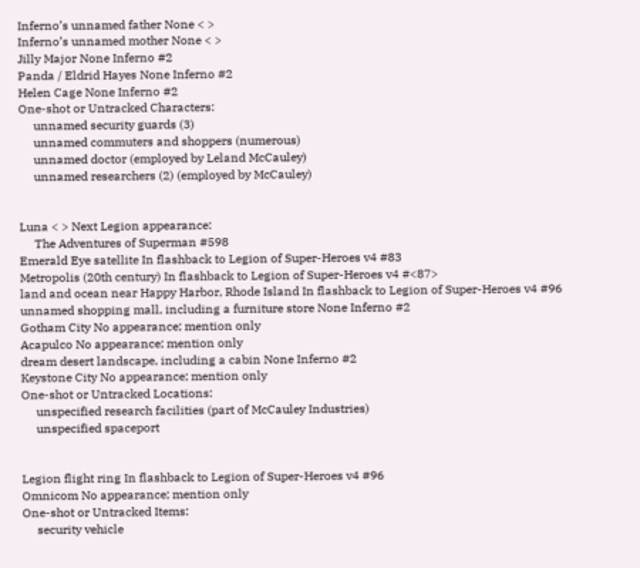Inferno’s unnamed father None < >
Inferno’s unnamed mother None < >
Jilly Major None Inferno #2
Panda / Eldrid Hayes None Inferno #2
Helen Cage None Inferno #2
One-shot or Untracked Characters:
     unnamed security guards (3)
     unnamed commuters and shoppers (numerous)
     unnamed doctor (employed by Leland McCauley)
     unnamed researchers (2) (employed by McCauley)


Luna < > Next Legion appearance:
     The Adventures of Superman #598
Emerald Eye satellite In flashback to Legion of Super-Heroes v4 #83
Metropolis (20th century) In flashback to Legion of Super-Heroes v4 #<87>
land and ocean near Happy Harbor, Rhode Island In flashback to Legion of Super-Heroes v4 #96
unnamed shopping mall, including a furniture store None Inferno #2
Gotham City No appearance; mention only
Acapulco No appearance; mention only
dream desert landscape, including a cabin None Inferno #2
Keystone City No appearance; mention only
One-shot or Untracked Locations:
     unspecified research facilities (part of McCauley Industries)
     unspecified spaceport


Legion flight ring In flashback to Legion of Super-Heroes v4 #96
Omnicom No appearance; mention only
One-shot or Untracked Items:
     security vehicle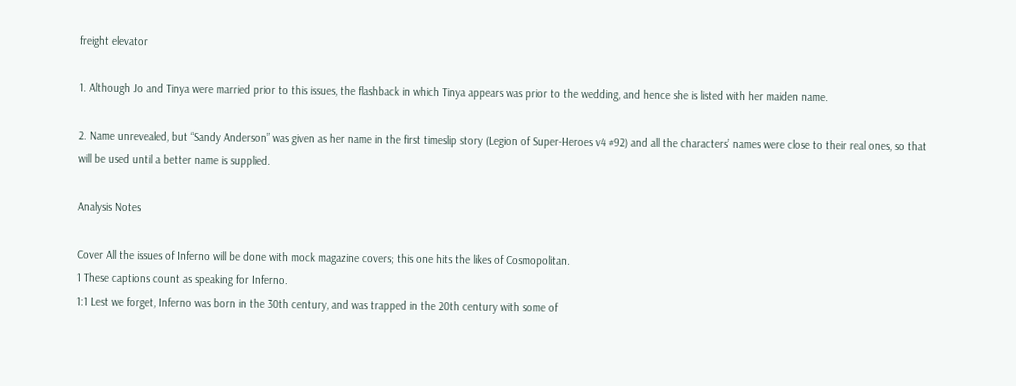freight elevator

1. Although Jo and Tinya were married prior to this issues, the flashback in which Tinya appears was prior to the wedding, and hence she is listed with her maiden name.

2. Name unrevealed, but “Sandy Anderson” was given as her name in the first timeslip story (Legion of Super-Heroes v4 #92) and all the characters’ names were close to their real ones, so that will be used until a better name is supplied.

Analysis Notes

Cover All the issues of Inferno will be done with mock magazine covers; this one hits the likes of Cosmopolitan.
1 These captions count as speaking for Inferno.
1:1 Lest we forget, Inferno was born in the 30th century, and was trapped in the 20th century with some of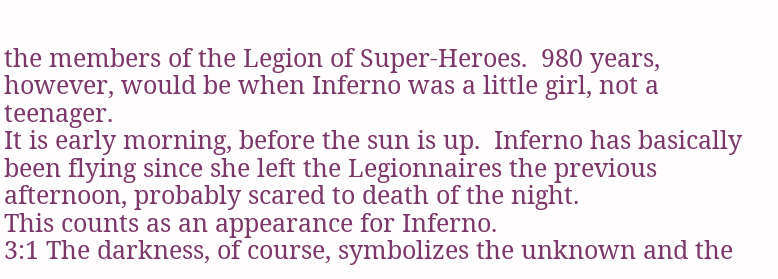the members of the Legion of Super-Heroes.  980 years, however, would be when Inferno was a little girl, not a teenager.
It is early morning, before the sun is up.  Inferno has basically been flying since she left the Legionnaires the previous afternoon, probably scared to death of the night.
This counts as an appearance for Inferno.
3:1 The darkness, of course, symbolizes the unknown and the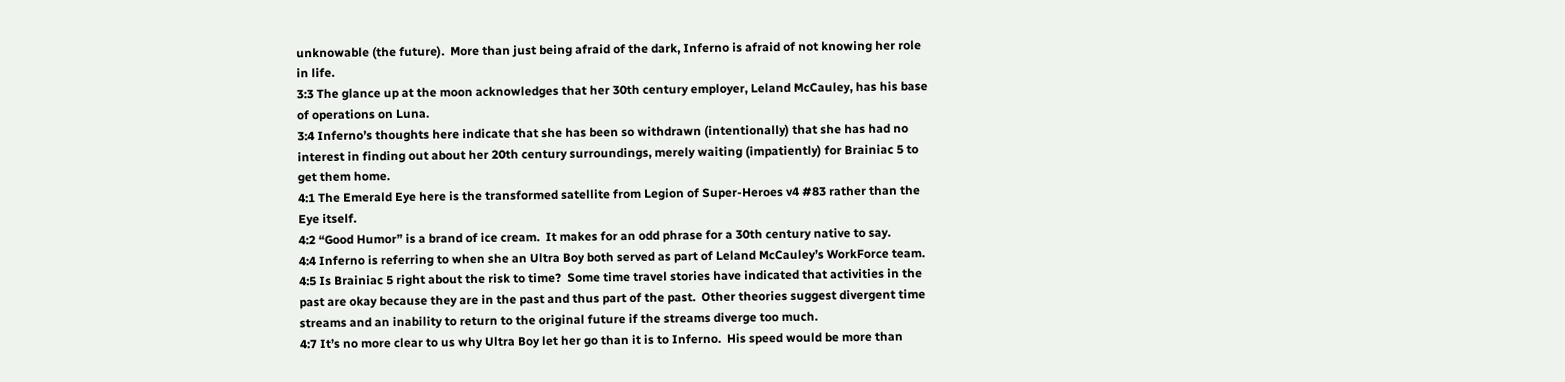unknowable (the future).  More than just being afraid of the dark, Inferno is afraid of not knowing her role in life.
3:3 The glance up at the moon acknowledges that her 30th century employer, Leland McCauley, has his base of operations on Luna.
3:4 Inferno’s thoughts here indicate that she has been so withdrawn (intentionally) that she has had no interest in finding out about her 20th century surroundings, merely waiting (impatiently) for Brainiac 5 to get them home.
4:1 The Emerald Eye here is the transformed satellite from Legion of Super-Heroes v4 #83 rather than the Eye itself.
4:2 “Good Humor” is a brand of ice cream.  It makes for an odd phrase for a 30th century native to say.
4:4 Inferno is referring to when she an Ultra Boy both served as part of Leland McCauley’s WorkForce team.
4:5 Is Brainiac 5 right about the risk to time?  Some time travel stories have indicated that activities in the past are okay because they are in the past and thus part of the past.  Other theories suggest divergent time streams and an inability to return to the original future if the streams diverge too much.
4:7 It’s no more clear to us why Ultra Boy let her go than it is to Inferno.  His speed would be more than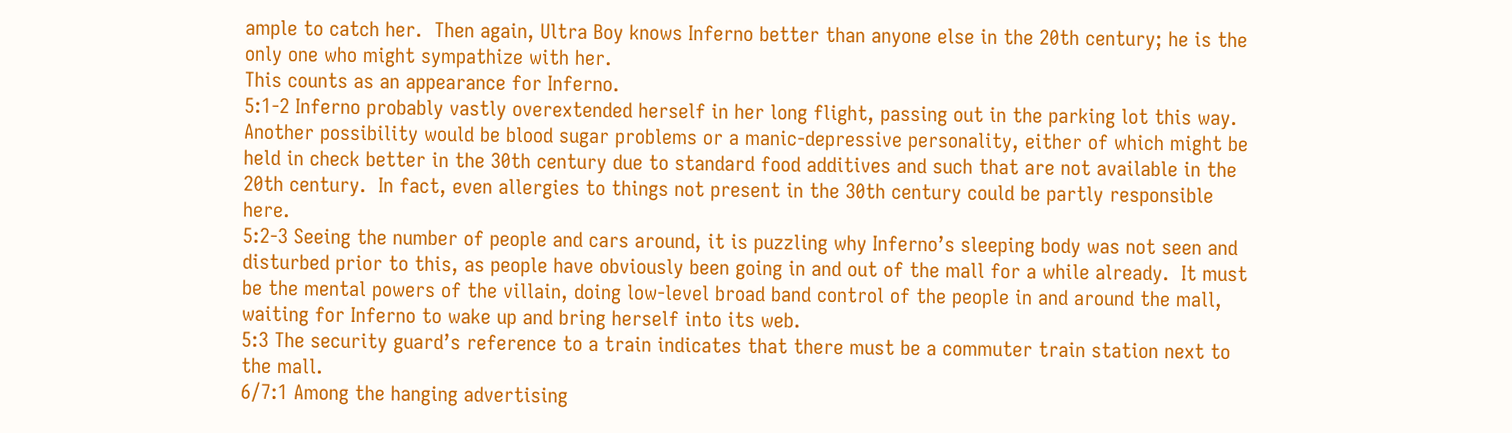ample to catch her.  Then again, Ultra Boy knows Inferno better than anyone else in the 20th century; he is the only one who might sympathize with her.
This counts as an appearance for Inferno.
5:1-2 Inferno probably vastly overextended herself in her long flight, passing out in the parking lot this way.  Another possibility would be blood sugar problems or a manic-depressive personality, either of which might be held in check better in the 30th century due to standard food additives and such that are not available in the 20th century.  In fact, even allergies to things not present in the 30th century could be partly responsible here.
5:2-3 Seeing the number of people and cars around, it is puzzling why Inferno’s sleeping body was not seen and disturbed prior to this, as people have obviously been going in and out of the mall for a while already.  It must be the mental powers of the villain, doing low-level broad band control of the people in and around the mall, waiting for Inferno to wake up and bring herself into its web.
5:3 The security guard’s reference to a train indicates that there must be a commuter train station next to the mall.
6/7:1 Among the hanging advertising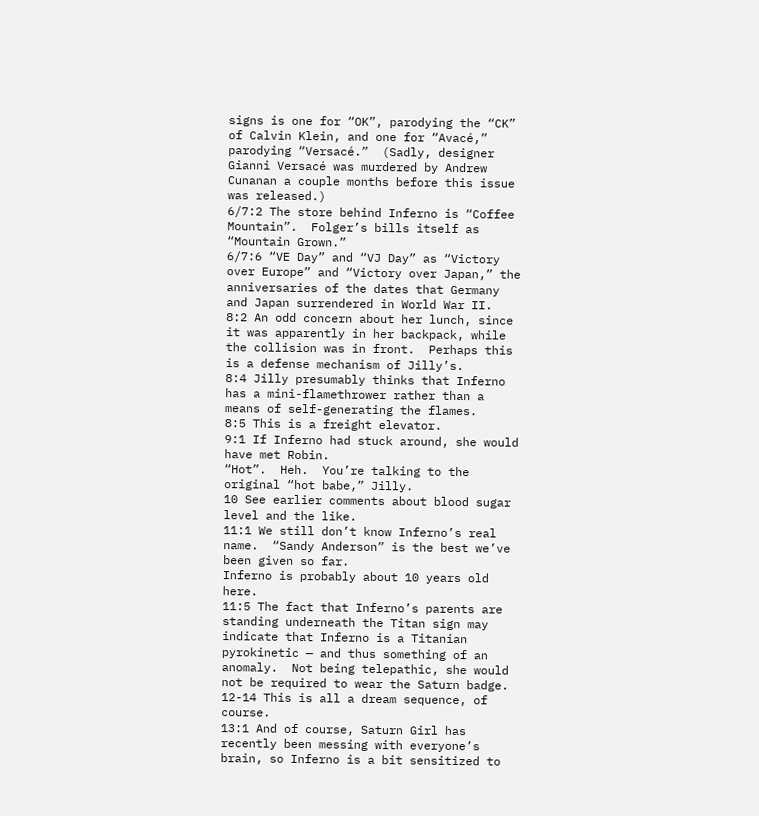signs is one for “OK”, parodying the “CK” of Calvin Klein, and one for “Avacé,” parodying “Versacé.”  (Sadly, designer Gianni Versacé was murdered by Andrew Cunanan a couple months before this issue was released.)
6/7:2 The store behind Inferno is “Coffee Mountain”.  Folger’s bills itself as “Mountain Grown.”
6/7:6 “VE Day” and “VJ Day” as “Victory over Europe” and “Victory over Japan,” the anniversaries of the dates that Germany and Japan surrendered in World War II.
8:2 An odd concern about her lunch, since it was apparently in her backpack, while the collision was in front.  Perhaps this is a defense mechanism of Jilly’s.
8:4 Jilly presumably thinks that Inferno has a mini-flamethrower rather than a means of self-generating the flames.
8:5 This is a freight elevator.
9:1 If Inferno had stuck around, she would have met Robin.
“Hot”.  Heh.  You’re talking to the original “hot babe,” Jilly.
10 See earlier comments about blood sugar level and the like.
11:1 We still don’t know Inferno’s real name.  “Sandy Anderson” is the best we’ve been given so far.
Inferno is probably about 10 years old here.
11:5 The fact that Inferno’s parents are standing underneath the Titan sign may indicate that Inferno is a Titanian pyrokinetic — and thus something of an anomaly.  Not being telepathic, she would not be required to wear the Saturn badge.
12-14 This is all a dream sequence, of course.
13:1 And of course, Saturn Girl has recently been messing with everyone’s brain, so Inferno is a bit sensitized to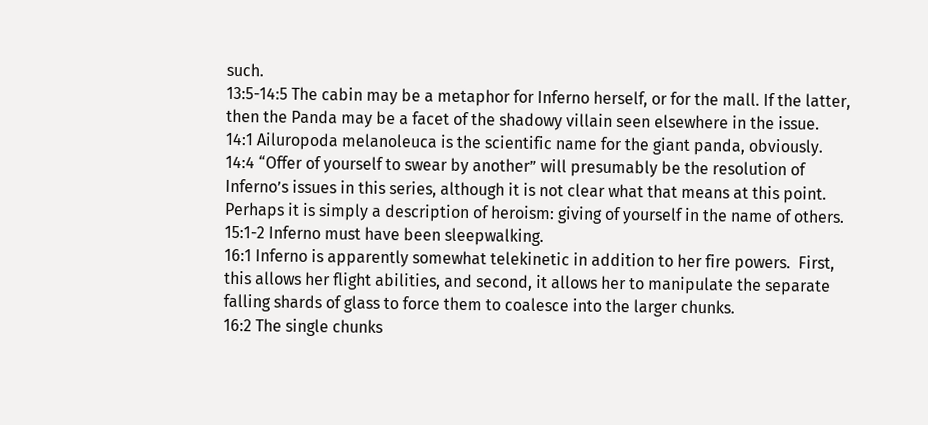such.
13:5-14:5 The cabin may be a metaphor for Inferno herself, or for the mall. If the latter, then the Panda may be a facet of the shadowy villain seen elsewhere in the issue.
14:1 Ailuropoda melanoleuca is the scientific name for the giant panda, obviously.
14:4 “Offer of yourself to swear by another” will presumably be the resolution of Inferno’s issues in this series, although it is not clear what that means at this point.  Perhaps it is simply a description of heroism: giving of yourself in the name of others.
15:1-2 Inferno must have been sleepwalking.
16:1 Inferno is apparently somewhat telekinetic in addition to her fire powers.  First, this allows her flight abilities, and second, it allows her to manipulate the separate falling shards of glass to force them to coalesce into the larger chunks.
16:2 The single chunks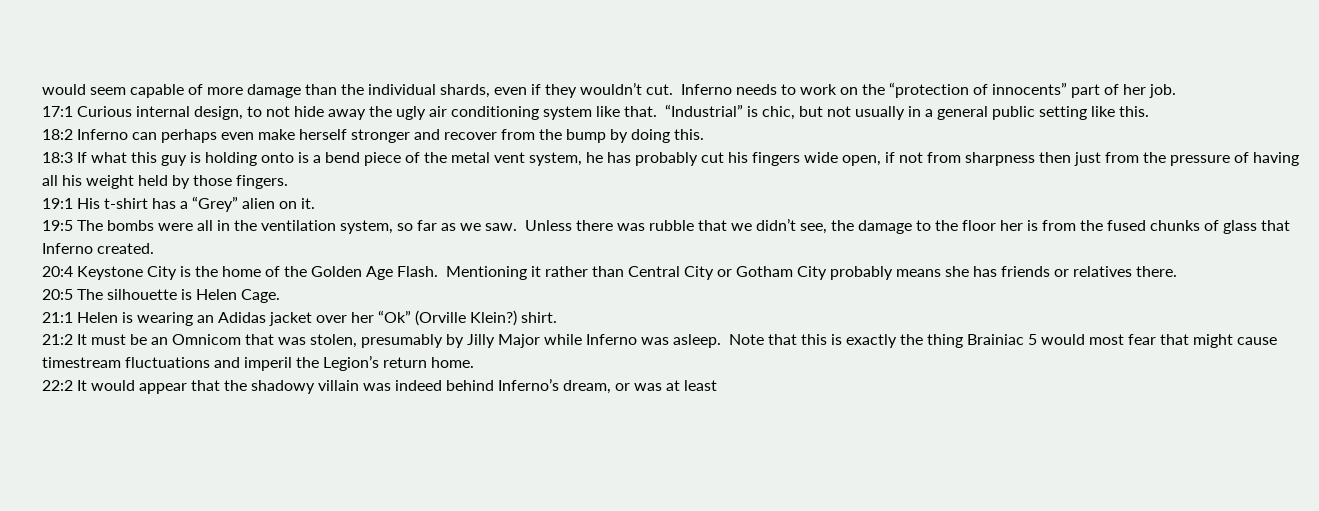would seem capable of more damage than the individual shards, even if they wouldn’t cut.  Inferno needs to work on the “protection of innocents” part of her job.
17:1 Curious internal design, to not hide away the ugly air conditioning system like that.  “Industrial” is chic, but not usually in a general public setting like this.
18:2 Inferno can perhaps even make herself stronger and recover from the bump by doing this.
18:3 If what this guy is holding onto is a bend piece of the metal vent system, he has probably cut his fingers wide open, if not from sharpness then just from the pressure of having all his weight held by those fingers.
19:1 His t-shirt has a “Grey” alien on it.
19:5 The bombs were all in the ventilation system, so far as we saw.  Unless there was rubble that we didn’t see, the damage to the floor her is from the fused chunks of glass that Inferno created.
20:4 Keystone City is the home of the Golden Age Flash.  Mentioning it rather than Central City or Gotham City probably means she has friends or relatives there.
20:5 The silhouette is Helen Cage.
21:1 Helen is wearing an Adidas jacket over her “Ok” (Orville Klein?) shirt.
21:2 It must be an Omnicom that was stolen, presumably by Jilly Major while Inferno was asleep.  Note that this is exactly the thing Brainiac 5 would most fear that might cause timestream fluctuations and imperil the Legion’s return home.
22:2 It would appear that the shadowy villain was indeed behind Inferno’s dream, or was at least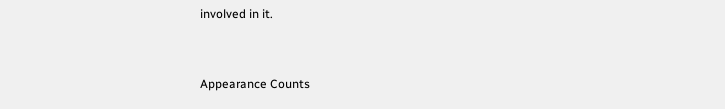involved in it.


Appearance Counts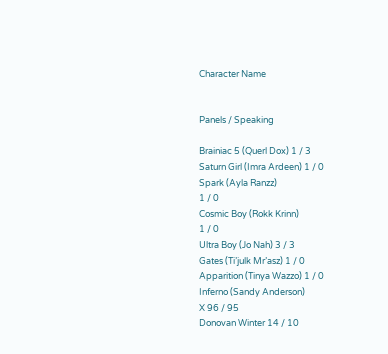Character Name


Panels / Speaking

Brainiac 5 (Querl Dox) 1 / 3
Saturn Girl (Imra Ardeen) 1 / 0
Spark (Ayla Ranzz)
1 / 0
Cosmic Boy (Rokk Krinn)
1 / 0
Ultra Boy (Jo Nah) 3 / 3
Gates (Ti’julk Mr’asz) 1 / 0
Apparition (Tinya Wazzo) 1 / 0
Inferno (Sandy Anderson)
X 96 / 95
Donovan Winter 14 / 10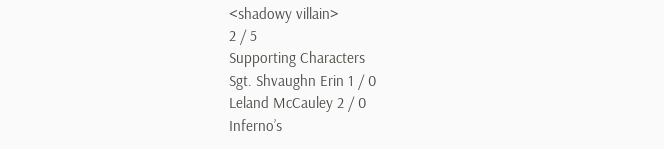<shadowy villain>
2 / 5
Supporting Characters
Sgt. Shvaughn Erin 1 / 0
Leland McCauley 2 / 0
Inferno’s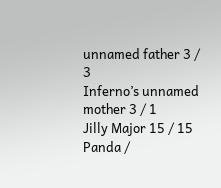unnamed father 3 / 3
Inferno’s unnamed mother 3 / 1
Jilly Major 15 / 15
Panda /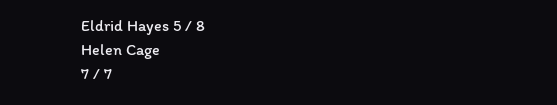Eldrid Hayes 5 / 8
Helen Cage
7 / 7